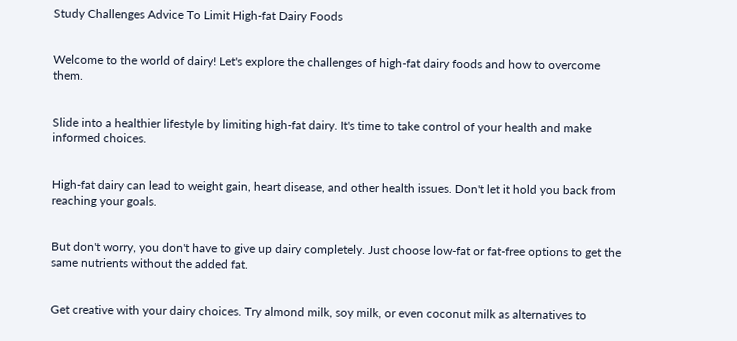Study Challenges Advice To Limit High-fat Dairy Foods


Welcome to the world of dairy! Let's explore the challenges of high-fat dairy foods and how to overcome them.


Slide into a healthier lifestyle by limiting high-fat dairy. It's time to take control of your health and make informed choices.


High-fat dairy can lead to weight gain, heart disease, and other health issues. Don't let it hold you back from reaching your goals.


But don't worry, you don't have to give up dairy completely. Just choose low-fat or fat-free options to get the same nutrients without the added fat.


Get creative with your dairy choices. Try almond milk, soy milk, or even coconut milk as alternatives to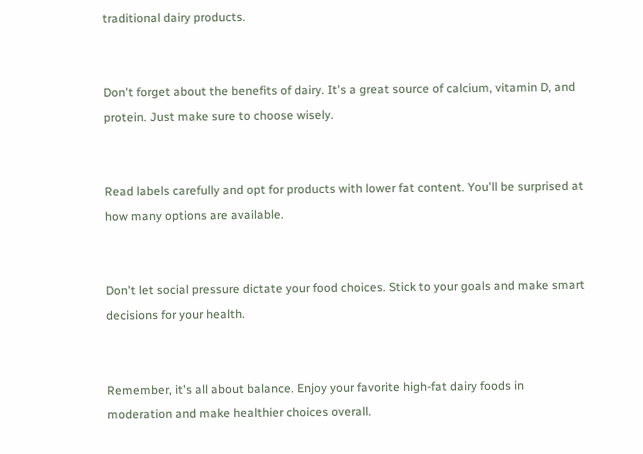traditional dairy products.


Don't forget about the benefits of dairy. It's a great source of calcium, vitamin D, and protein. Just make sure to choose wisely.


Read labels carefully and opt for products with lower fat content. You'll be surprised at how many options are available.


Don't let social pressure dictate your food choices. Stick to your goals and make smart decisions for your health.


Remember, it's all about balance. Enjoy your favorite high-fat dairy foods in moderation and make healthier choices overall.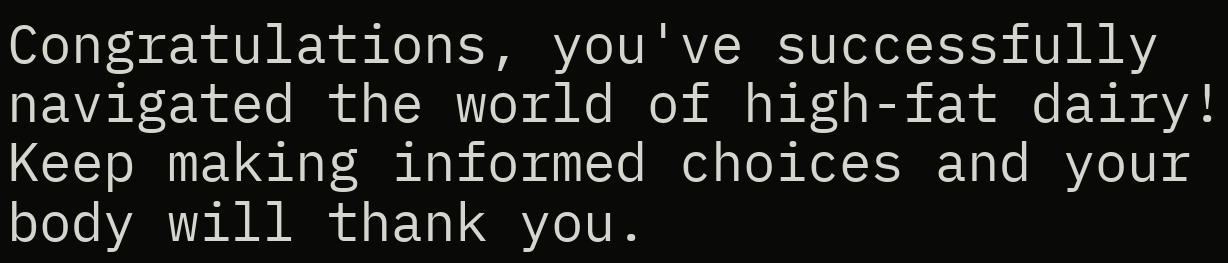Congratulations, you've successfully navigated the world of high-fat dairy! Keep making informed choices and your body will thank you.